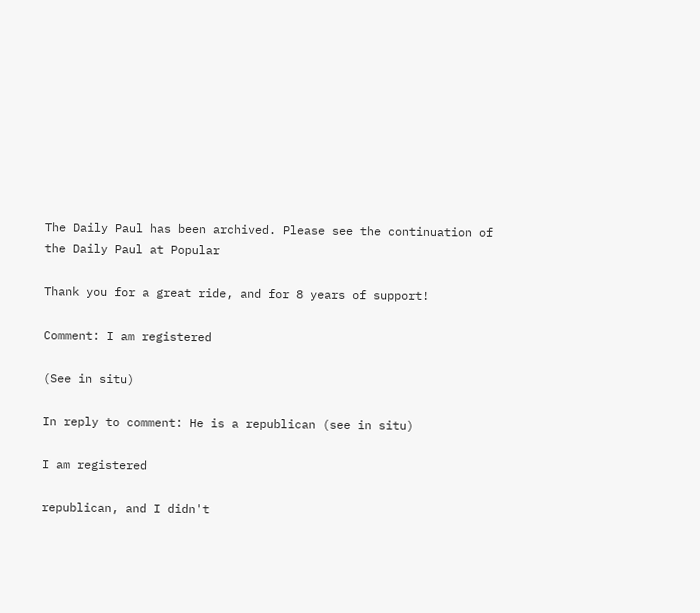The Daily Paul has been archived. Please see the continuation of the Daily Paul at Popular

Thank you for a great ride, and for 8 years of support!

Comment: I am registered

(See in situ)

In reply to comment: He is a republican (see in situ)

I am registered

republican, and I didn't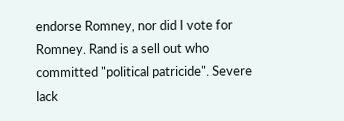endorse Romney, nor did I vote for Romney. Rand is a sell out who committed "political patricide". Severe lack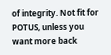of integrity. Not fit for POTUS, unless you want more back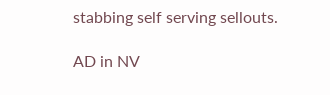stabbing self serving sellouts.

AD in NV